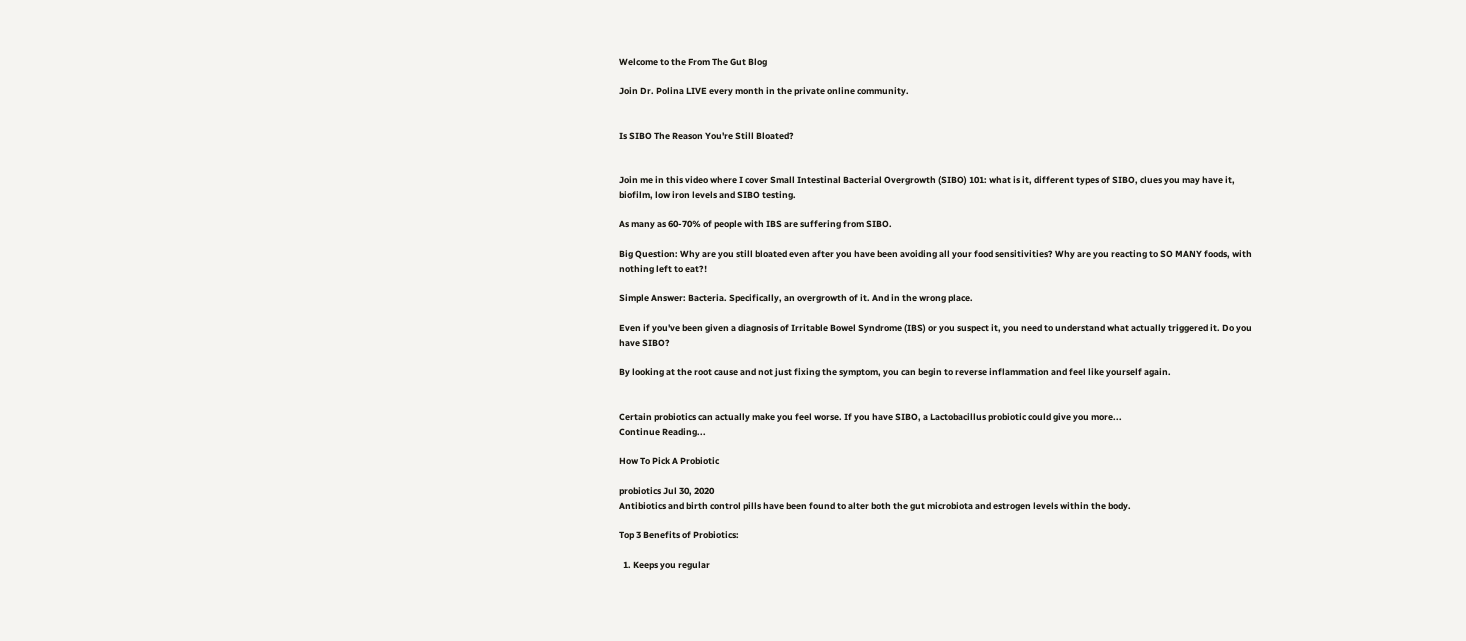Welcome to the From The Gut Blog

Join Dr. Polina LIVE every month in the private online community.


Is SIBO The Reason You're Still Bloated?


Join me in this video where I cover Small Intestinal Bacterial Overgrowth (SIBO) 101: what is it, different types of SIBO, clues you may have it, biofilm, low iron levels and SIBO testing.

As many as 60-70% of people with IBS are suffering from SIBO.

Big Question: Why are you still bloated even after you have been avoiding all your food sensitivities? Why are you reacting to SO MANY foods, with nothing left to eat?!

Simple Answer: Bacteria. Specifically, an overgrowth of it. And in the wrong place.

Even if you've been given a diagnosis of Irritable Bowel Syndrome (IBS) or you suspect it, you need to understand what actually triggered it. Do you have SIBO?

By looking at the root cause and not just fixing the symptom, you can begin to reverse inflammation and feel like yourself again.


Certain probiotics can actually make you feel worse. If you have SIBO, a Lactobacillus probiotic could give you more...
Continue Reading...

How To Pick A Probiotic

probiotics Jul 30, 2020
Antibiotics and birth control pills have been found to alter both the gut microbiota and estrogen levels within the body.

Top 3 Benefits of Probiotics:

  1. Keeps you regular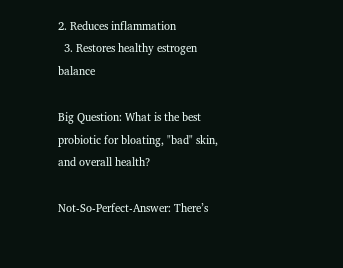2. Reduces inflammation
  3. Restores healthy estrogen balance

Big Question: What is the best probiotic for bloating, "bad" skin, and overall health?

Not-So-Perfect-Answer: There’s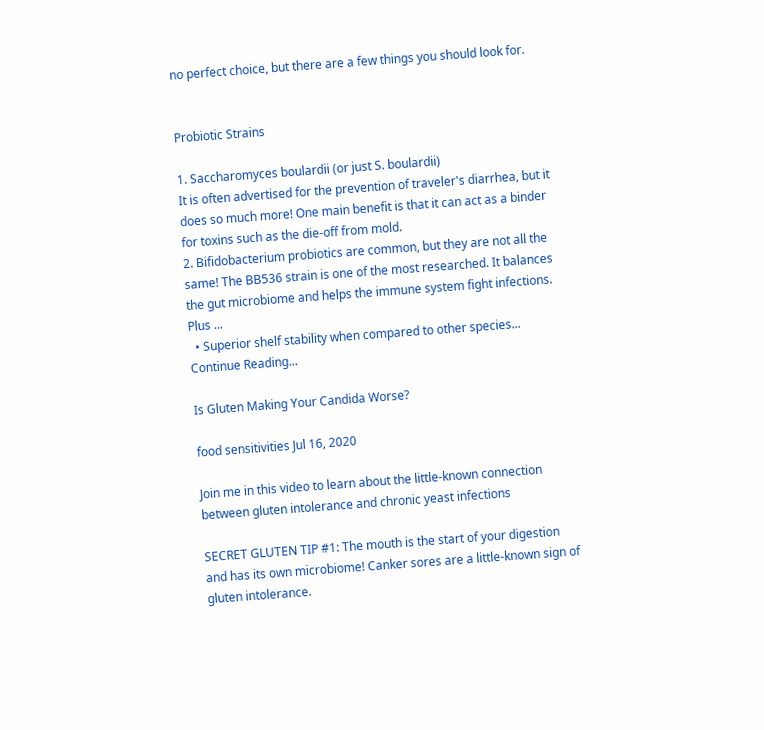no perfect choice, but there are a few things you should look for.


Probiotic Strains

1. Saccharomyces boulardii (or just S. boulardii)
It is often advertised for the prevention of traveler's diarrhea, but it does so much more! One main benefit is that it can act as a binder for toxins such as the die-off from mold.
2. Bifidobacterium probiotics are common, but they are not all the same! The BB536 strain is one of the most researched. It balances the gut microbiome and helps the immune system fight infections. Plus ...
  • Superior shelf stability when compared to other species...
Continue Reading...

Is Gluten Making Your Candida Worse?

food sensitivities Jul 16, 2020

Join me in this video to learn about the little-known connection between gluten intolerance and chronic yeast infections

SECRET GLUTEN TIP #1: The mouth is the start of your digestion and has its own microbiome! Canker sores are a little-known sign of gluten intolerance.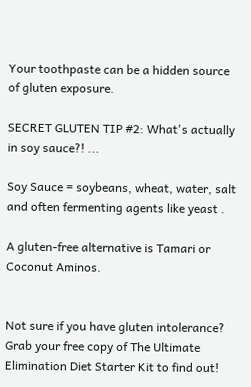Your toothpaste can be a hidden source of gluten exposure.

SECRET GLUTEN TIP #2: What's actually in soy sauce?! ...

Soy Sauce = soybeans, wheat, water, salt and often fermenting agents like yeast .

A gluten-free alternative is Tamari or Coconut Aminos.


Not sure if you have gluten intolerance? Grab your free copy of The Ultimate Elimination Diet Starter Kit to find out!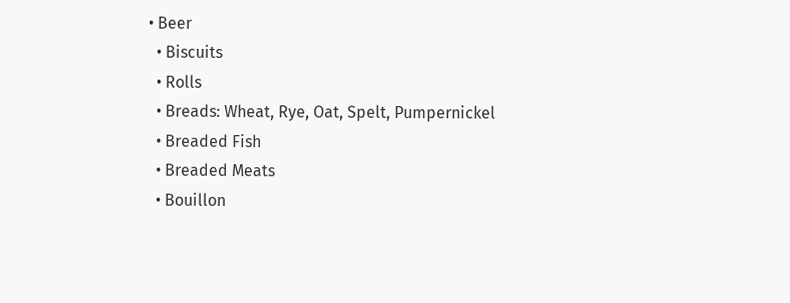• Beer
  • Biscuits
  • Rolls
  • Breads: Wheat, Rye, Oat, Spelt, Pumpernickel
  • Breaded Fish
  • Breaded Meats
  • Bouillon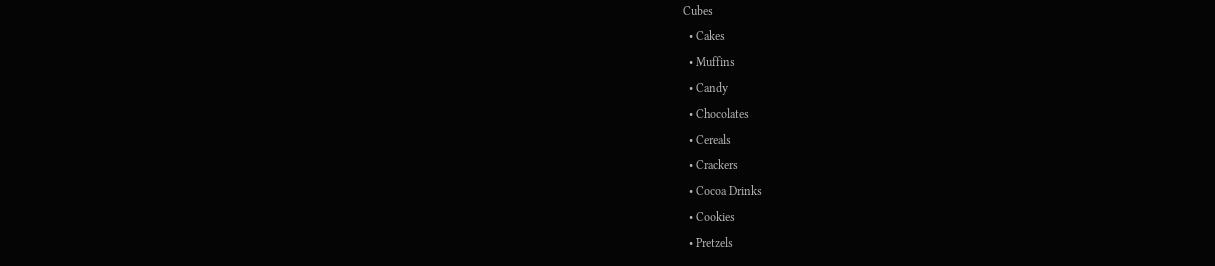Cubes
  • Cakes
  • Muffins
  • Candy
  • Chocolates
  • Cereals
  • Crackers
  • Cocoa Drinks
  • Cookies
  • Pretzels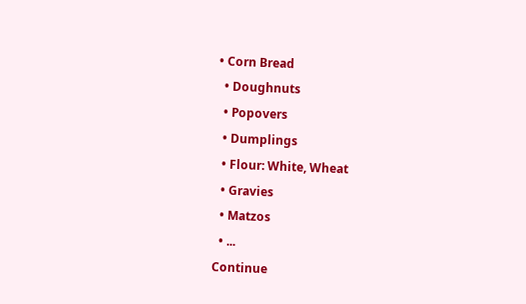• Corn Bread
  • Doughnuts
  • Popovers
  • Dumplings
  • Flour: White, Wheat
  • Gravies
  • Matzos
  • ...
Continue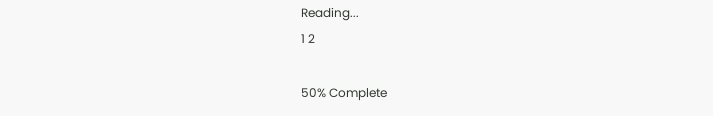Reading...
1 2

50% Complete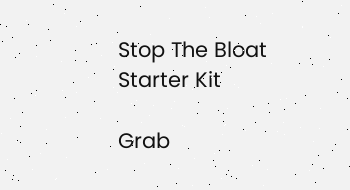Stop The Bloat Starter Kit

Grab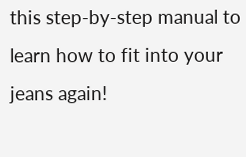this step-by-step manual to learn how to fit into your jeans again!